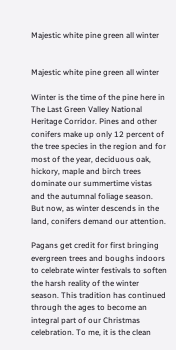Majestic white pine green all winter


Majestic white pine green all winter

Winter is the time of the pine here in The Last Green Valley National Heritage Corridor. Pines and other conifers make up only 12 percent of the tree species in the region and for most of the year, deciduous oak, hickory, maple and birch trees dominate our summertime vistas and the autumnal foliage season. But now, as winter descends in the land, conifers demand our attention.

Pagans get credit for first bringing evergreen trees and boughs indoors to celebrate winter festivals to soften the harsh reality of the winter season. This tradition has continued through the ages to become an integral part of our Christmas celebration. To me, it is the clean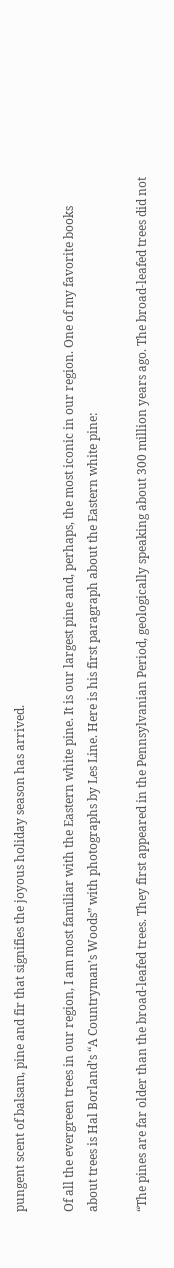pungent scent of balsam, pine and fir that signifies the joyous holiday season has arrived.

Of all the evergreen trees in our region, I am most familiar with the Eastern white pine. It is our largest pine and, perhaps, the most iconic in our region. One of my favorite books about trees is Hal Borland’s “A Countryman’s Woods” with photographs by Les Line. Here is his first paragraph about the Eastern white pine:

“The pines are far older than the broad-leafed trees. They first appeared in the Pennsylvanian Period, geologically speaking about 300 million years ago. The broad-leafed trees did not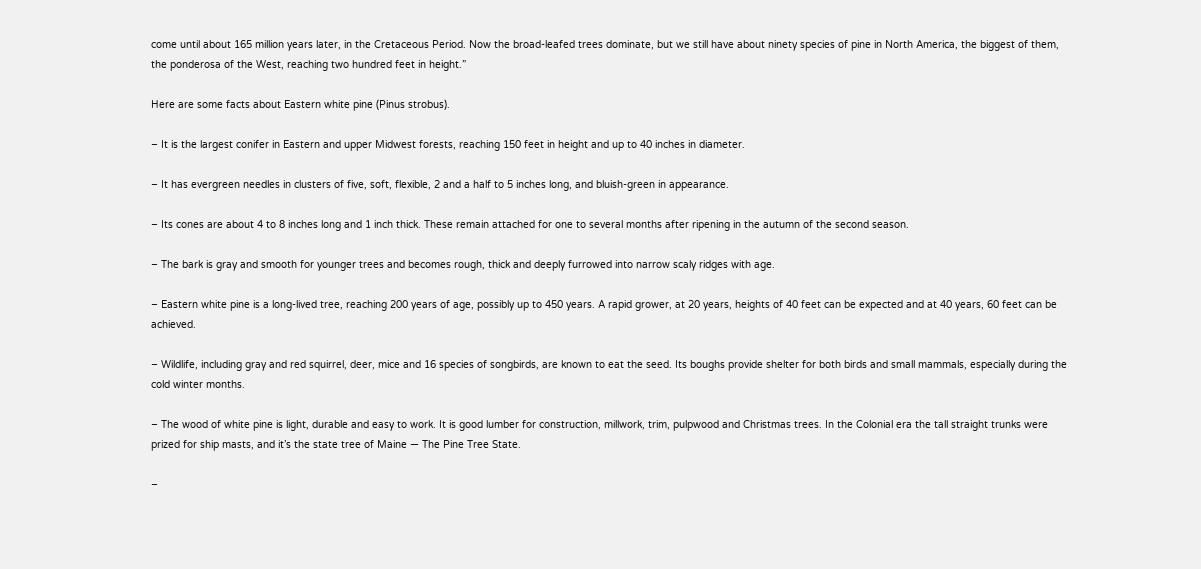come until about 165 million years later, in the Cretaceous Period. Now the broad-leafed trees dominate, but we still have about ninety species of pine in North America, the biggest of them, the ponderosa of the West, reaching two hundred feet in height.”

Here are some facts about Eastern white pine (Pinus strobus).

– It is the largest conifer in Eastern and upper Midwest forests, reaching 150 feet in height and up to 40 inches in diameter.

– It has evergreen needles in clusters of five, soft, flexible, 2 and a half to 5 inches long, and bluish-green in appearance.

– Its cones are about 4 to 8 inches long and 1 inch thick. These remain attached for one to several months after ripening in the autumn of the second season.

– The bark is gray and smooth for younger trees and becomes rough, thick and deeply furrowed into narrow scaly ridges with age.

– Eastern white pine is a long-lived tree, reaching 200 years of age, possibly up to 450 years. A rapid grower, at 20 years, heights of 40 feet can be expected and at 40 years, 60 feet can be achieved.

– Wildlife, including gray and red squirrel, deer, mice and 16 species of songbirds, are known to eat the seed. Its boughs provide shelter for both birds and small mammals, especially during the cold winter months.

– The wood of white pine is light, durable and easy to work. It is good lumber for construction, millwork, trim, pulpwood and Christmas trees. In the Colonial era the tall straight trunks were prized for ship masts, and it’s the state tree of Maine — The Pine Tree State.

–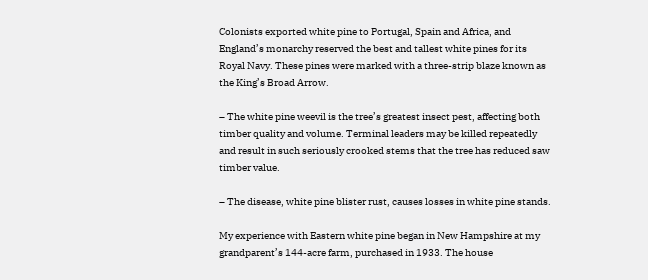Colonists exported white pine to Portugal, Spain and Africa, and England’s monarchy reserved the best and tallest white pines for its Royal Navy. These pines were marked with a three-strip blaze known as the King’s Broad Arrow.

– The white pine weevil is the tree’s greatest insect pest, affecting both timber quality and volume. Terminal leaders may be killed repeatedly and result in such seriously crooked stems that the tree has reduced saw timber value.

– The disease, white pine blister rust, causes losses in white pine stands.

My experience with Eastern white pine began in New Hampshire at my grandparent’s 144-acre farm, purchased in 1933. The house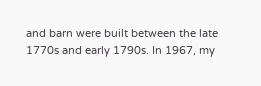and barn were built between the late 1770s and early 1790s. In 1967, my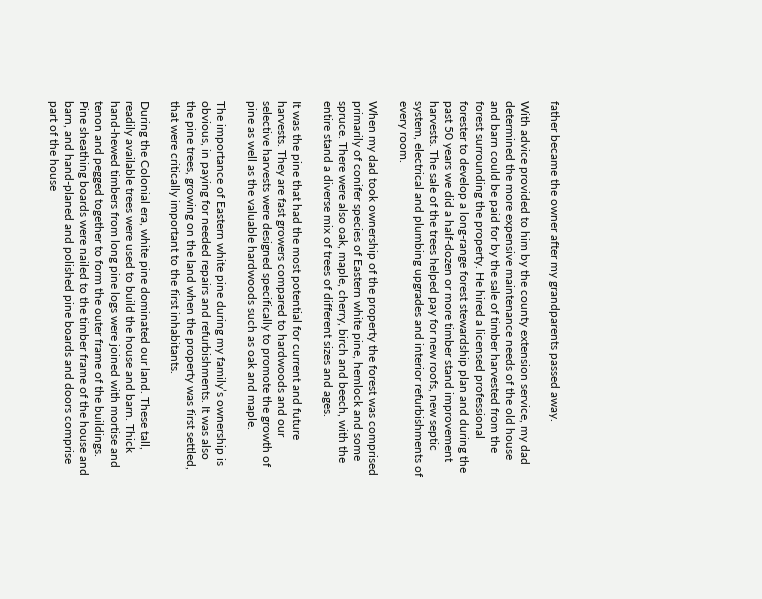father became the owner after my grandparents passed away.

With advice provided to him by the county extension service, my dad determined the more expensive maintenance needs of the old house and barn could be paid for by the sale of timber harvested from the forest surrounding the property. He hired a licensed professional forester to develop a long-range forest stewardship plan and during the past 50 years we did a half-dozen or more timber stand improvement harvests. The sale of the trees helped pay for new roofs, new septic system, electrical and plumbing upgrades and interior refurbishments of every room.

When my dad took ownership of the property the forest was comprised primarily of conifer species of Eastern white pine, hemlock and some spruce. There were also oak, maple, cherry, birch and beech, with the entire stand a diverse mix of trees of different sizes and ages.

It was the pine that had the most potential for current and future harvests. They are fast growers compared to hardwoods and our selective harvests were designed specifically to promote the growth of pine as well as the valuable hardwoods such as oak and maple.

The importance of Eastern white pine during my family’s ownership is obvious, in paying for needed repairs and refurbishments. It was also the pine trees, growing on the land when the property was first settled, that were critically important to the first inhabitants.

During the Colonial era, white pine dominated our land. These tall, readily available trees were used to build the house and barn. Thick hand-hewed timbers from long pine logs were joined with mortise and tenon and pegged together to form the outer frame of the buildings. Pine sheathing boards were nailed to the timber frame of the house and barn, and hand-planed and polished pine boards and doors comprise part of the house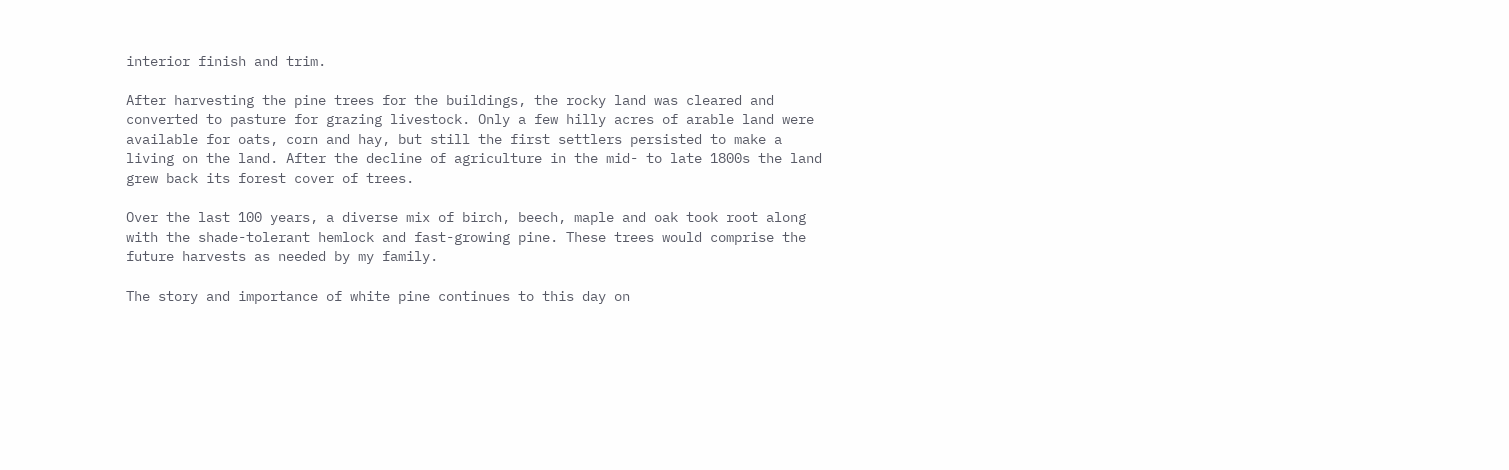interior finish and trim.

After harvesting the pine trees for the buildings, the rocky land was cleared and converted to pasture for grazing livestock. Only a few hilly acres of arable land were available for oats, corn and hay, but still the first settlers persisted to make a living on the land. After the decline of agriculture in the mid- to late 1800s the land grew back its forest cover of trees.

Over the last 100 years, a diverse mix of birch, beech, maple and oak took root along with the shade-tolerant hemlock and fast-growing pine. These trees would comprise the future harvests as needed by my family.

The story and importance of white pine continues to this day on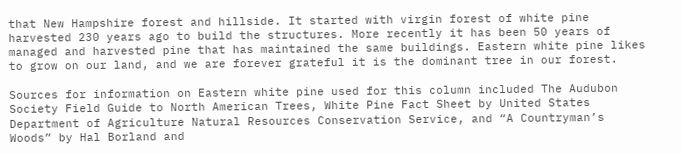that New Hampshire forest and hillside. It started with virgin forest of white pine harvested 230 years ago to build the structures. More recently it has been 50 years of managed and harvested pine that has maintained the same buildings. Eastern white pine likes to grow on our land, and we are forever grateful it is the dominant tree in our forest.

Sources for information on Eastern white pine used for this column included The Audubon Society Field Guide to North American Trees, White Pine Fact Sheet by United States Department of Agriculture Natural Resources Conservation Service, and “A Countryman’s Woods” by Hal Borland and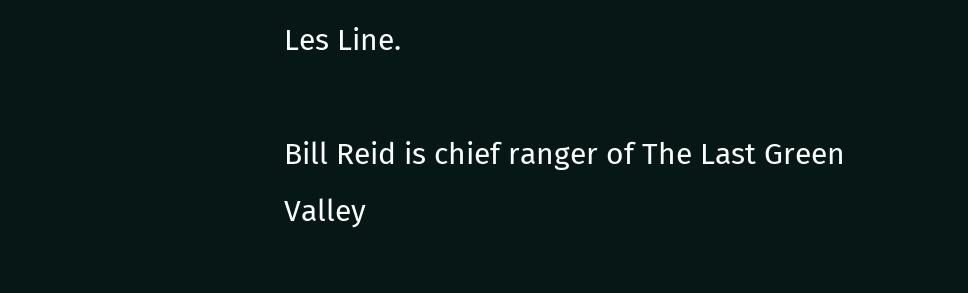Les Line.

Bill Reid is chief ranger of The Last Green Valley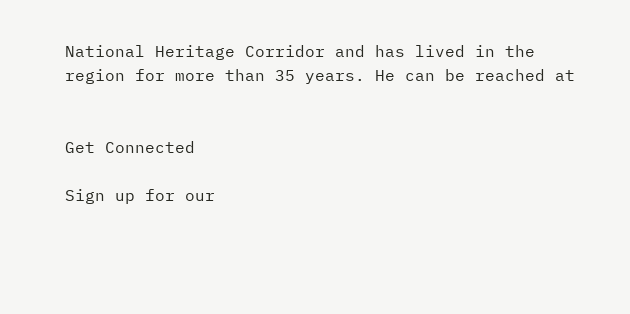National Heritage Corridor and has lived in the region for more than 35 years. He can be reached at


Get Connected

Sign up for our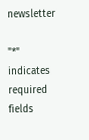newsletter

"*" indicates required fields